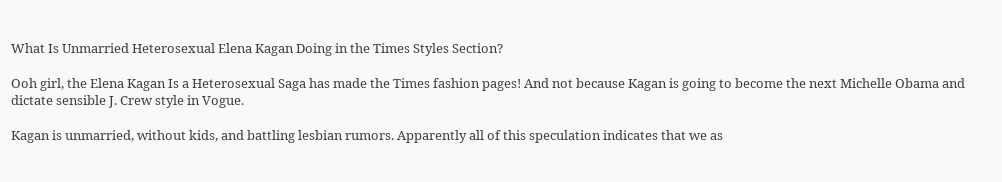What Is Unmarried Heterosexual Elena Kagan Doing in the Times Styles Section?

Ooh girl, the Elena Kagan Is a Heterosexual Saga has made the Times fashion pages! And not because Kagan is going to become the next Michelle Obama and dictate sensible J. Crew style in Vogue.

Kagan is unmarried, without kids, and battling lesbian rumors. Apparently all of this speculation indicates that we as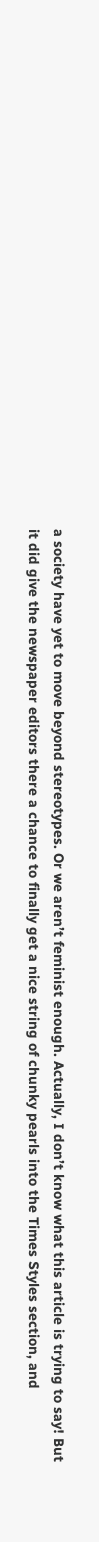a society have yet to move beyond stereotypes. Or we aren’t feminist enough. Actually, I don’t know what this article is trying to say! But it did give the newspaper editors there a chance to finally get a nice string of chunky pearls into the Times Styles section, and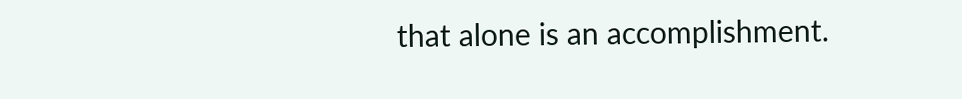that alone is an accomplishment.